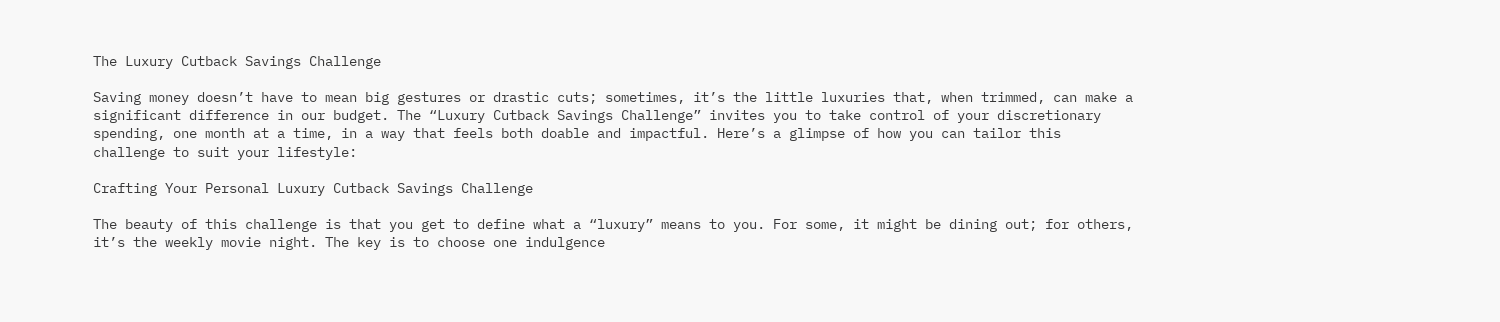The Luxury Cutback Savings Challenge

Saving money doesn’t have to mean big gestures or drastic cuts; sometimes, it’s the little luxuries that, when trimmed, can make a significant difference in our budget. The “Luxury Cutback Savings Challenge” invites you to take control of your discretionary spending, one month at a time, in a way that feels both doable and impactful. Here’s a glimpse of how you can tailor this challenge to suit your lifestyle:

Crafting Your Personal Luxury Cutback Savings Challenge

The beauty of this challenge is that you get to define what a “luxury” means to you. For some, it might be dining out; for others, it’s the weekly movie night. The key is to choose one indulgence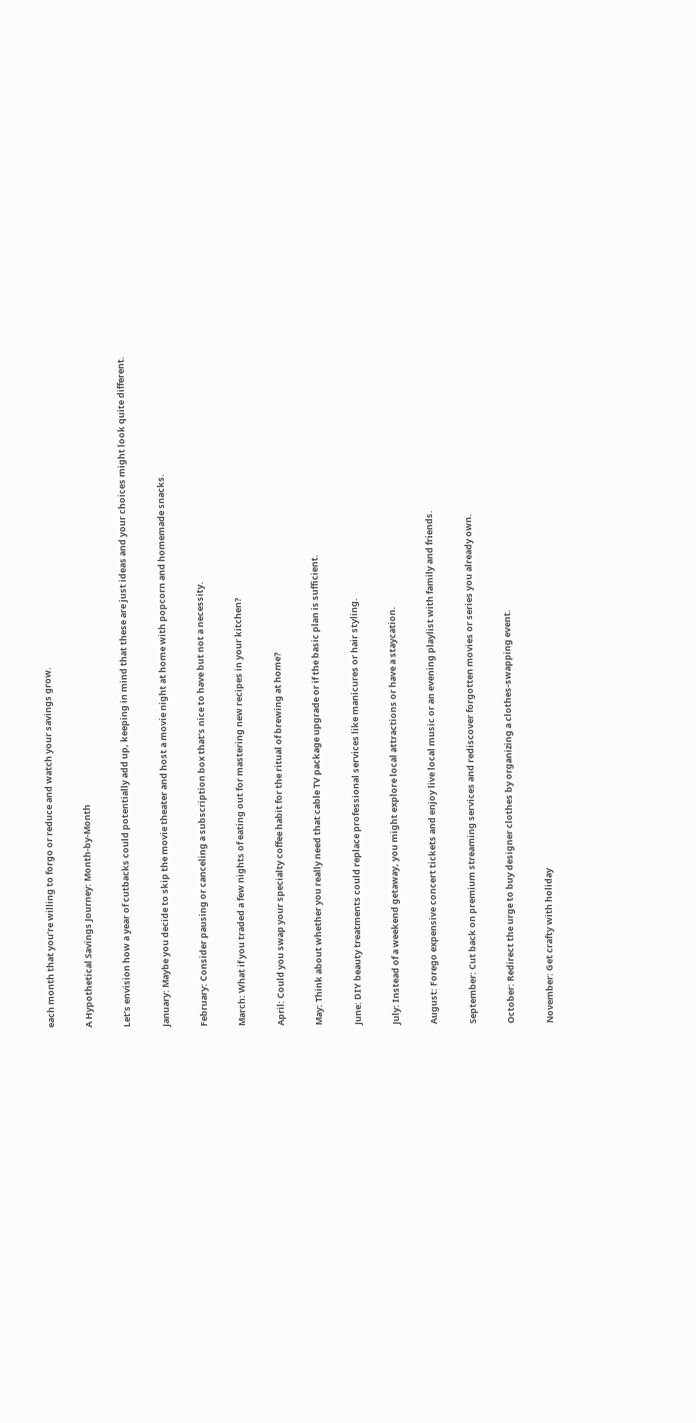each month that you’re willing to forgo or reduce and watch your savings grow.

A Hypothetical Savings Journey: Month-by-Month

Let’s envision how a year of cutbacks could potentially add up, keeping in mind that these are just ideas and your choices might look quite different.

January: Maybe you decide to skip the movie theater and host a movie night at home with popcorn and homemade snacks.

February: Consider pausing or canceling a subscription box that’s nice to have but not a necessity.

March: What if you traded a few nights of eating out for mastering new recipes in your kitchen?

April: Could you swap your specialty coffee habit for the ritual of brewing at home?

May: Think about whether you really need that cable TV package upgrade or if the basic plan is sufficient.

June: DIY beauty treatments could replace professional services like manicures or hair styling.

July: Instead of a weekend getaway, you might explore local attractions or have a staycation.

August: Forego expensive concert tickets and enjoy live local music or an evening playlist with family and friends.

September: Cut back on premium streaming services and rediscover forgotten movies or series you already own.

October: Redirect the urge to buy designer clothes by organizing a clothes-swapping event.

November: Get crafty with holiday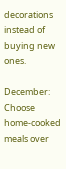decorations instead of buying new ones.

December: Choose home-cooked meals over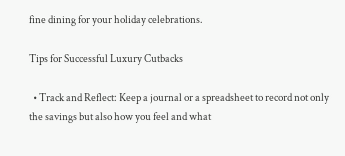fine dining for your holiday celebrations.

Tips for Successful Luxury Cutbacks

  • Track and Reflect: Keep a journal or a spreadsheet to record not only the savings but also how you feel and what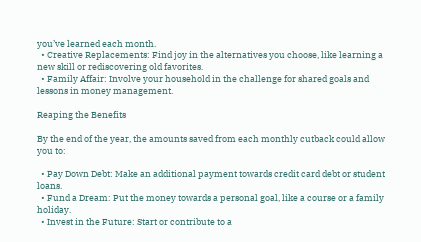you’ve learned each month.
  • Creative Replacements: Find joy in the alternatives you choose, like learning a new skill or rediscovering old favorites.
  • Family Affair: Involve your household in the challenge for shared goals and lessons in money management.

Reaping the Benefits

By the end of the year, the amounts saved from each monthly cutback could allow you to:

  • Pay Down Debt: Make an additional payment towards credit card debt or student loans.
  • Fund a Dream: Put the money towards a personal goal, like a course or a family holiday.
  • Invest in the Future: Start or contribute to a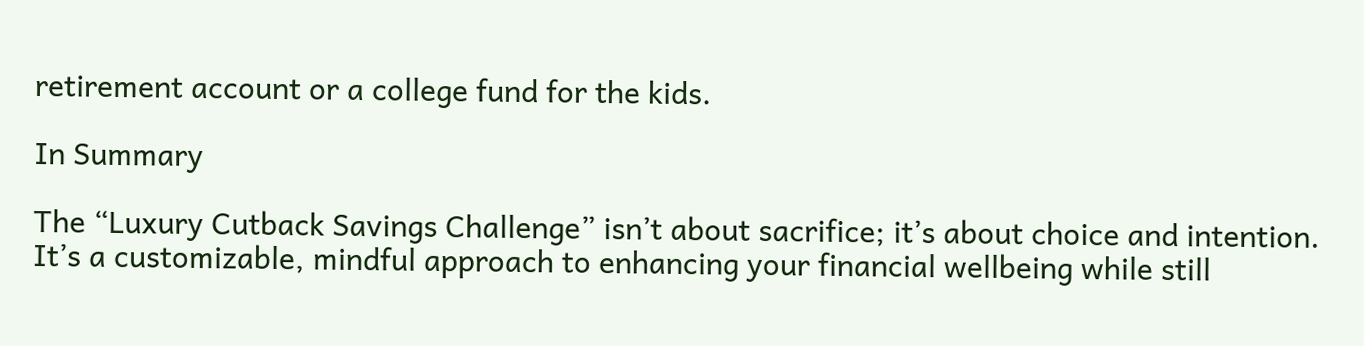retirement account or a college fund for the kids.

In Summary

The “Luxury Cutback Savings Challenge” isn’t about sacrifice; it’s about choice and intention. It’s a customizable, mindful approach to enhancing your financial wellbeing while still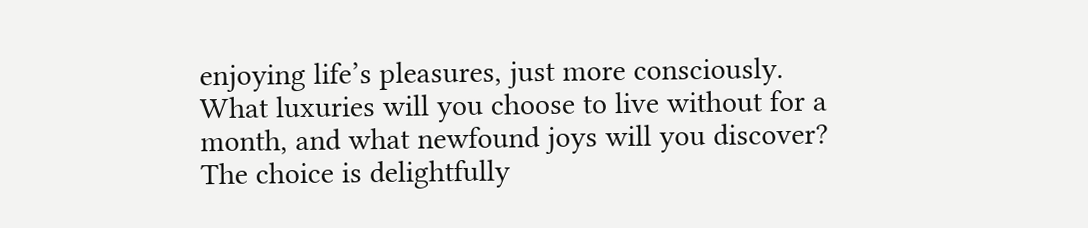enjoying life’s pleasures, just more consciously. What luxuries will you choose to live without for a month, and what newfound joys will you discover? The choice is delightfully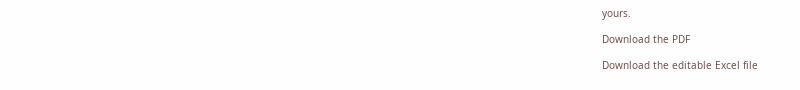yours.

Download the PDF

Download the editable Excel file